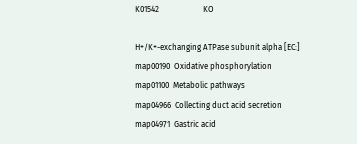K01542                      KO

H+/K+-exchanging ATPase subunit alpha [EC:]
map00190  Oxidative phosphorylation
map01100  Metabolic pathways
map04966  Collecting duct acid secretion
map04971  Gastric acid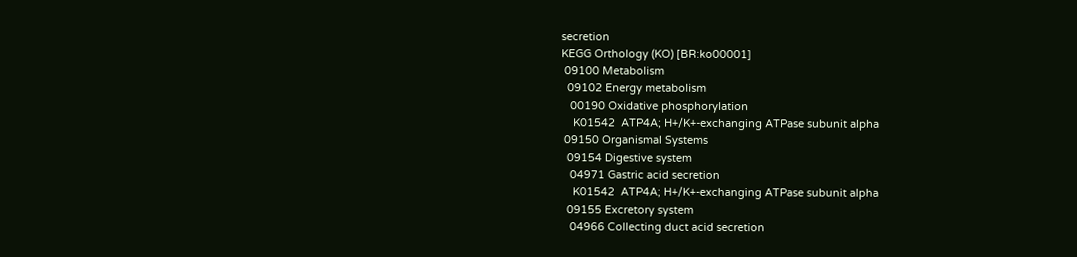secretion
KEGG Orthology (KO) [BR:ko00001]
 09100 Metabolism
  09102 Energy metabolism
   00190 Oxidative phosphorylation
    K01542  ATP4A; H+/K+-exchanging ATPase subunit alpha
 09150 Organismal Systems
  09154 Digestive system
   04971 Gastric acid secretion
    K01542  ATP4A; H+/K+-exchanging ATPase subunit alpha
  09155 Excretory system
   04966 Collecting duct acid secretion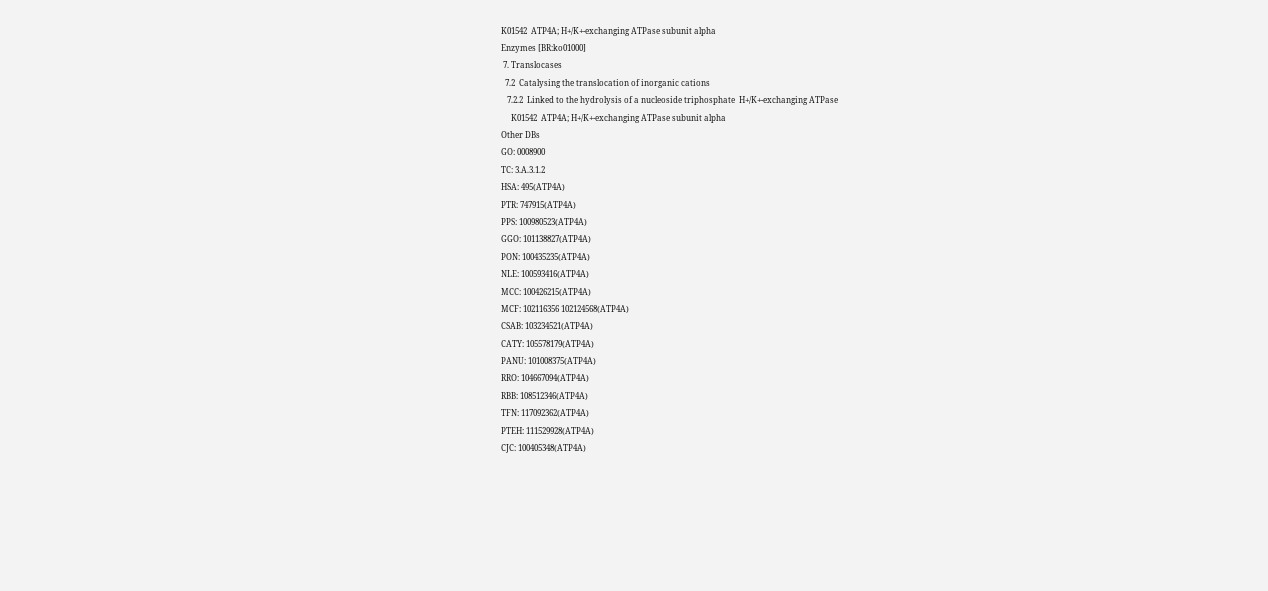K01542  ATP4A; H+/K+-exchanging ATPase subunit alpha
Enzymes [BR:ko01000]
 7. Translocases
  7.2  Catalysing the translocation of inorganic cations
   7.2.2  Linked to the hydrolysis of a nucleoside triphosphate  H+/K+-exchanging ATPase
     K01542  ATP4A; H+/K+-exchanging ATPase subunit alpha
Other DBs
GO: 0008900
TC: 3.A.3.1.2
HSA: 495(ATP4A)
PTR: 747915(ATP4A)
PPS: 100980523(ATP4A)
GGO: 101138827(ATP4A)
PON: 100435235(ATP4A)
NLE: 100593416(ATP4A)
MCC: 100426215(ATP4A)
MCF: 102116356 102124568(ATP4A)
CSAB: 103234521(ATP4A)
CATY: 105578179(ATP4A)
PANU: 101008375(ATP4A)
RRO: 104667094(ATP4A)
RBB: 108512346(ATP4A)
TFN: 117092362(ATP4A)
PTEH: 111529928(ATP4A)
CJC: 100405348(ATP4A)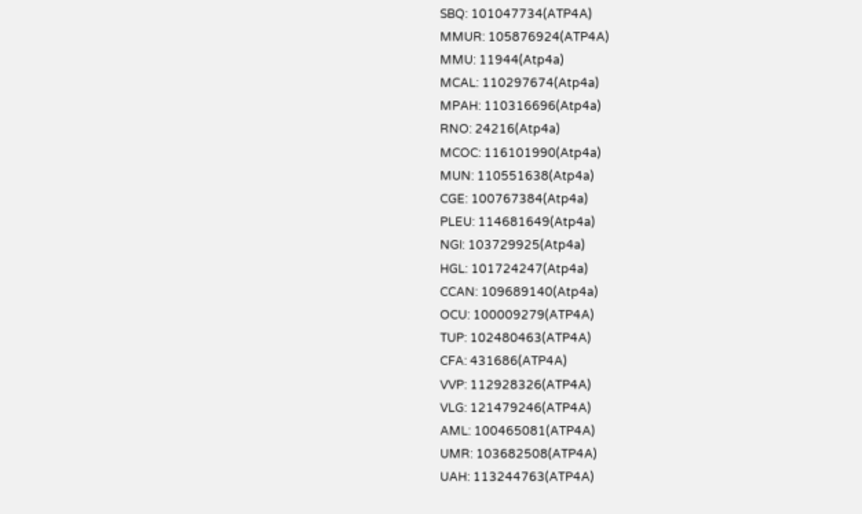SBQ: 101047734(ATP4A)
MMUR: 105876924(ATP4A)
MMU: 11944(Atp4a)
MCAL: 110297674(Atp4a)
MPAH: 110316696(Atp4a)
RNO: 24216(Atp4a)
MCOC: 116101990(Atp4a)
MUN: 110551638(Atp4a)
CGE: 100767384(Atp4a)
PLEU: 114681649(Atp4a)
NGI: 103729925(Atp4a)
HGL: 101724247(Atp4a)
CCAN: 109689140(Atp4a)
OCU: 100009279(ATP4A)
TUP: 102480463(ATP4A)
CFA: 431686(ATP4A)
VVP: 112928326(ATP4A)
VLG: 121479246(ATP4A)
AML: 100465081(ATP4A)
UMR: 103682508(ATP4A)
UAH: 113244763(ATP4A)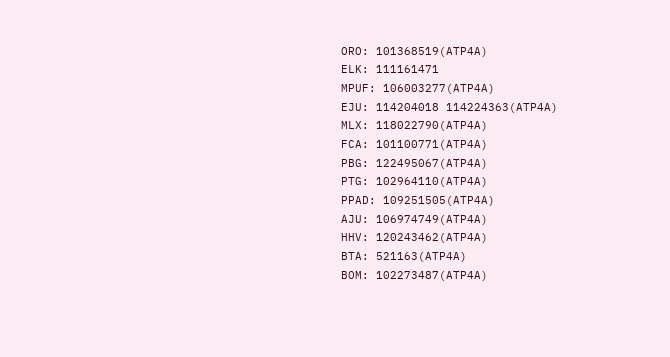ORO: 101368519(ATP4A)
ELK: 111161471
MPUF: 106003277(ATP4A)
EJU: 114204018 114224363(ATP4A)
MLX: 118022790(ATP4A)
FCA: 101100771(ATP4A)
PBG: 122495067(ATP4A)
PTG: 102964110(ATP4A)
PPAD: 109251505(ATP4A)
AJU: 106974749(ATP4A)
HHV: 120243462(ATP4A)
BTA: 521163(ATP4A)
BOM: 102273487(ATP4A)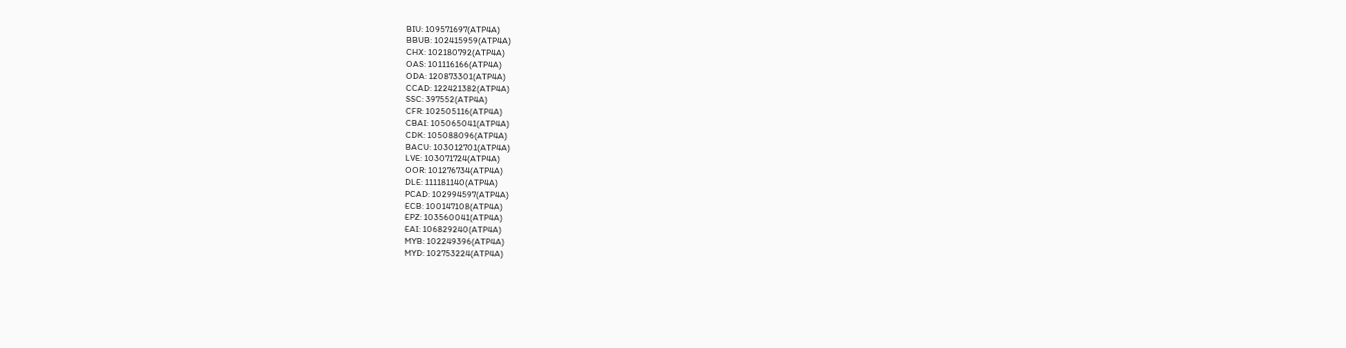BIU: 109571697(ATP4A)
BBUB: 102415959(ATP4A)
CHX: 102180792(ATP4A)
OAS: 101116166(ATP4A)
ODA: 120873301(ATP4A)
CCAD: 122421382(ATP4A)
SSC: 397552(ATP4A)
CFR: 102505116(ATP4A)
CBAI: 105065041(ATP4A)
CDK: 105088096(ATP4A)
BACU: 103012701(ATP4A)
LVE: 103071724(ATP4A)
OOR: 101276734(ATP4A)
DLE: 111181140(ATP4A)
PCAD: 102994597(ATP4A)
ECB: 100147108(ATP4A)
EPZ: 103560041(ATP4A)
EAI: 106829240(ATP4A)
MYB: 102249396(ATP4A)
MYD: 102753224(ATP4A)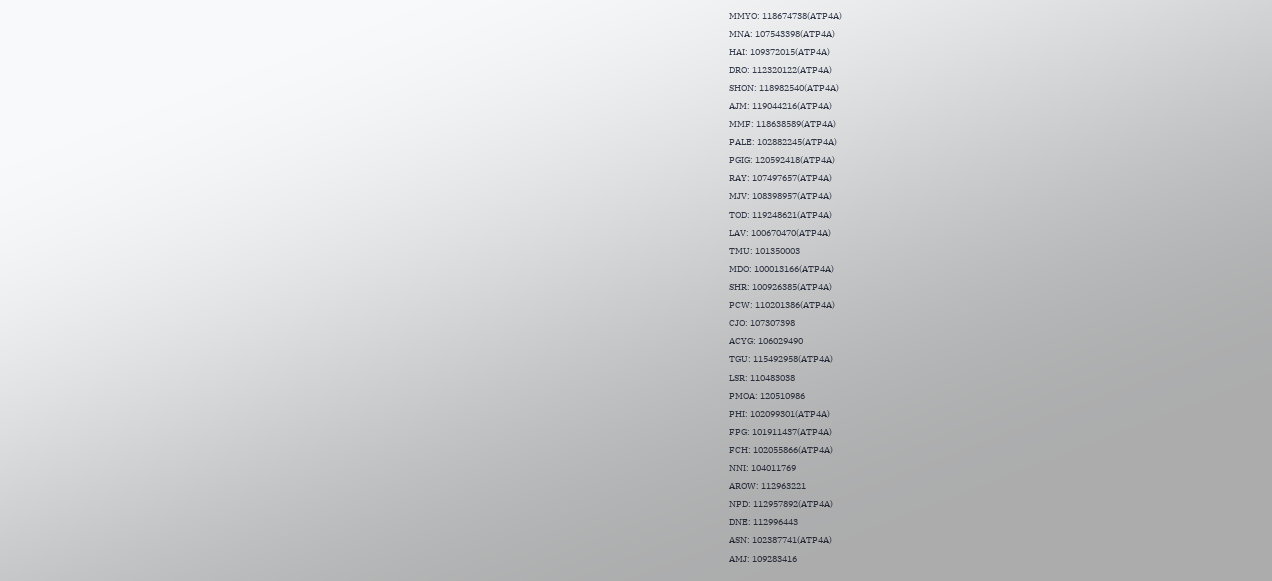MMYO: 118674738(ATP4A)
MNA: 107543398(ATP4A)
HAI: 109372015(ATP4A)
DRO: 112320122(ATP4A)
SHON: 118982540(ATP4A)
AJM: 119044216(ATP4A)
MMF: 118638589(ATP4A)
PALE: 102882245(ATP4A)
PGIG: 120592418(ATP4A)
RAY: 107497657(ATP4A)
MJV: 108398957(ATP4A)
TOD: 119248621(ATP4A)
LAV: 100670470(ATP4A)
TMU: 101350003
MDO: 100013166(ATP4A)
SHR: 100926385(ATP4A)
PCW: 110201386(ATP4A)
CJO: 107307398
ACYG: 106029490
TGU: 115492958(ATP4A)
LSR: 110483038
PMOA: 120510986
PHI: 102099301(ATP4A)
FPG: 101911437(ATP4A)
FCH: 102055866(ATP4A)
NNI: 104011769
AROW: 112963221
NPD: 112957892(ATP4A)
DNE: 112996443
ASN: 102387741(ATP4A)
AMJ: 109283416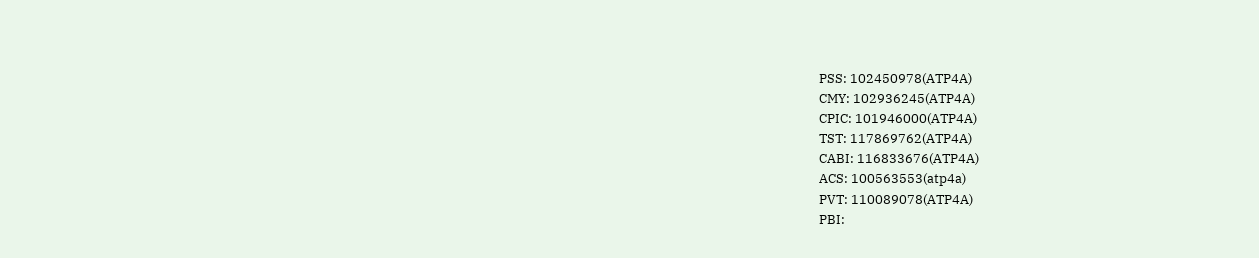PSS: 102450978(ATP4A)
CMY: 102936245(ATP4A)
CPIC: 101946000(ATP4A)
TST: 117869762(ATP4A)
CABI: 116833676(ATP4A)
ACS: 100563553(atp4a)
PVT: 110089078(ATP4A)
PBI: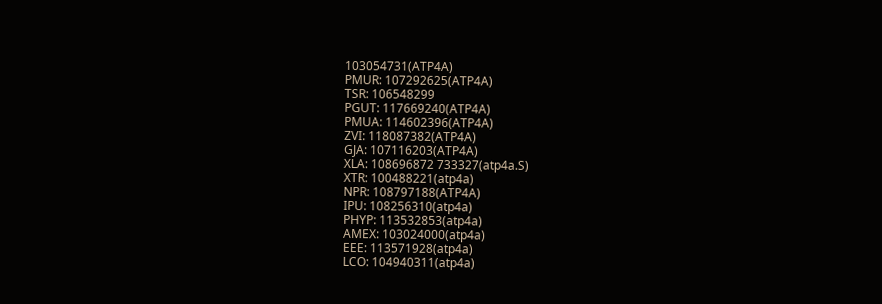103054731(ATP4A)
PMUR: 107292625(ATP4A)
TSR: 106548299
PGUT: 117669240(ATP4A)
PMUA: 114602396(ATP4A)
ZVI: 118087382(ATP4A)
GJA: 107116203(ATP4A)
XLA: 108696872 733327(atp4a.S)
XTR: 100488221(atp4a)
NPR: 108797188(ATP4A)
IPU: 108256310(atp4a)
PHYP: 113532853(atp4a)
AMEX: 103024000(atp4a)
EEE: 113571928(atp4a)
LCO: 104940311(atp4a)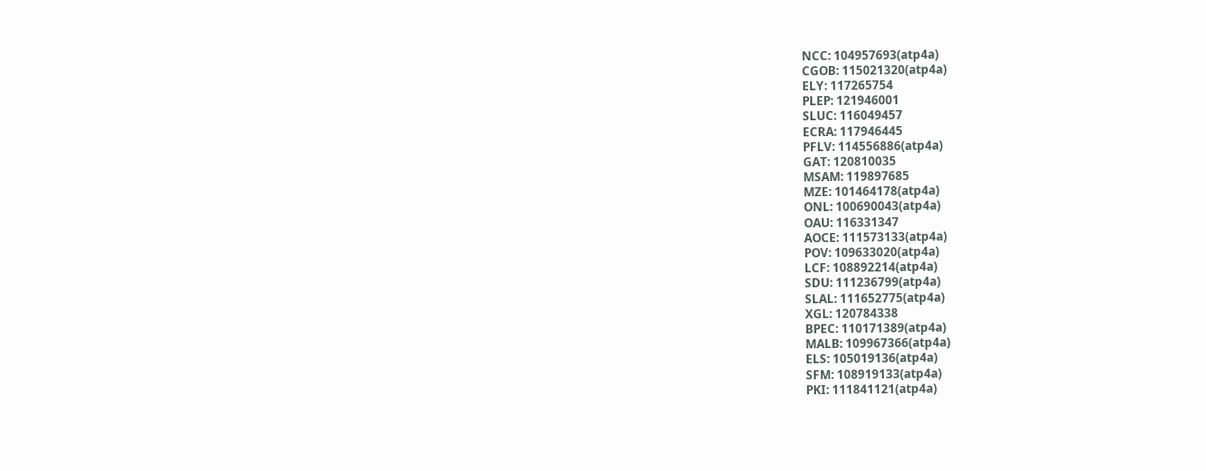NCC: 104957693(atp4a)
CGOB: 115021320(atp4a)
ELY: 117265754
PLEP: 121946001
SLUC: 116049457
ECRA: 117946445
PFLV: 114556886(atp4a)
GAT: 120810035
MSAM: 119897685
MZE: 101464178(atp4a)
ONL: 100690043(atp4a)
OAU: 116331347
AOCE: 111573133(atp4a)
POV: 109633020(atp4a)
LCF: 108892214(atp4a)
SDU: 111236799(atp4a)
SLAL: 111652775(atp4a)
XGL: 120784338
BPEC: 110171389(atp4a)
MALB: 109967366(atp4a)
ELS: 105019136(atp4a)
SFM: 108919133(atp4a)
PKI: 111841121(atp4a)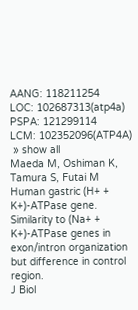AANG: 118211254
LOC: 102687313(atp4a)
PSPA: 121299114
LCM: 102352096(ATP4A)
 » show all
Maeda M, Oshiman K, Tamura S, Futai M
Human gastric (H+ + K+)-ATPase gene. Similarity to (Na+ + K+)-ATPase genes in exon/intron organization but difference in control region.
J Biol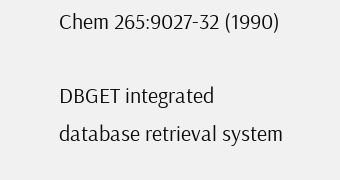Chem 265:9027-32 (1990)

DBGET integrated database retrieval system